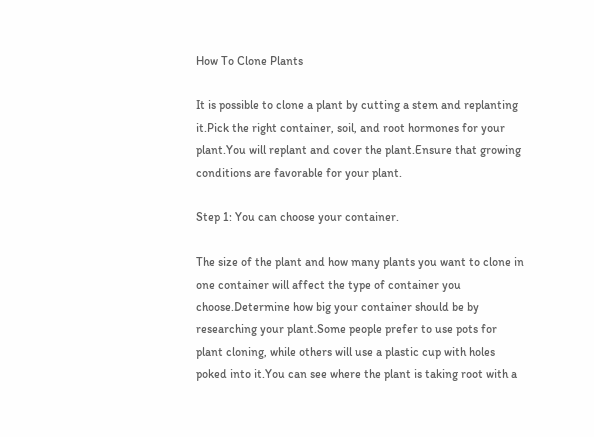How To Clone Plants

It is possible to clone a plant by cutting a stem and replanting it.Pick the right container, soil, and root hormones for your plant.You will replant and cover the plant.Ensure that growing conditions are favorable for your plant.

Step 1: You can choose your container.

The size of the plant and how many plants you want to clone in one container will affect the type of container you choose.Determine how big your container should be by researching your plant.Some people prefer to use pots for plant cloning, while others will use a plastic cup with holes poked into it.You can see where the plant is taking root with a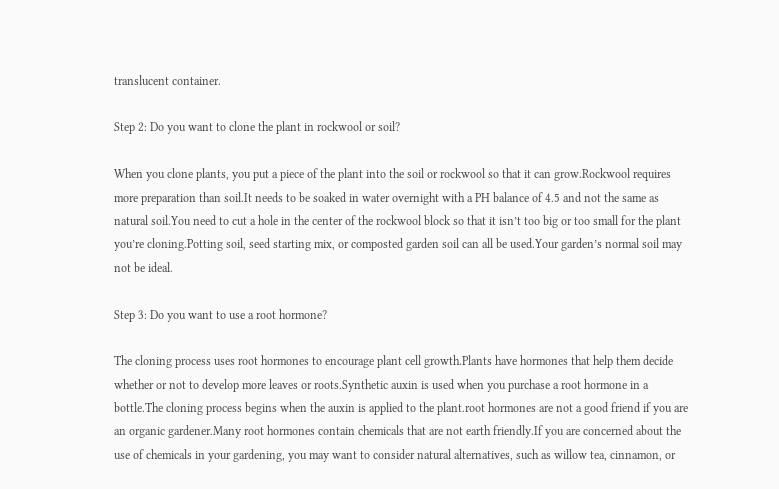translucent container.

Step 2: Do you want to clone the plant in rockwool or soil?

When you clone plants, you put a piece of the plant into the soil or rockwool so that it can grow.Rockwool requires more preparation than soil.It needs to be soaked in water overnight with a PH balance of 4.5 and not the same as natural soil.You need to cut a hole in the center of the rockwool block so that it isn’t too big or too small for the plant you’re cloning.Potting soil, seed starting mix, or composted garden soil can all be used.Your garden’s normal soil may not be ideal.

Step 3: Do you want to use a root hormone?

The cloning process uses root hormones to encourage plant cell growth.Plants have hormones that help them decide whether or not to develop more leaves or roots.Synthetic auxin is used when you purchase a root hormone in a bottle.The cloning process begins when the auxin is applied to the plant.root hormones are not a good friend if you are an organic gardener.Many root hormones contain chemicals that are not earth friendly.If you are concerned about the use of chemicals in your gardening, you may want to consider natural alternatives, such as willow tea, cinnamon, or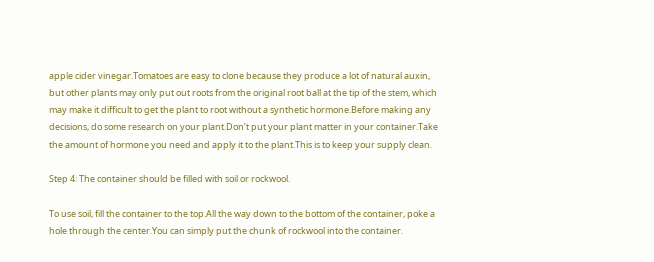apple cider vinegar.Tomatoes are easy to clone because they produce a lot of natural auxin, but other plants may only put out roots from the original root ball at the tip of the stem, which may make it difficult to get the plant to root without a synthetic hormone.Before making any decisions, do some research on your plant.Don’t put your plant matter in your container.Take the amount of hormone you need and apply it to the plant.This is to keep your supply clean.

Step 4: The container should be filled with soil or rockwool.

To use soil, fill the container to the top.All the way down to the bottom of the container, poke a hole through the center.You can simply put the chunk of rockwool into the container.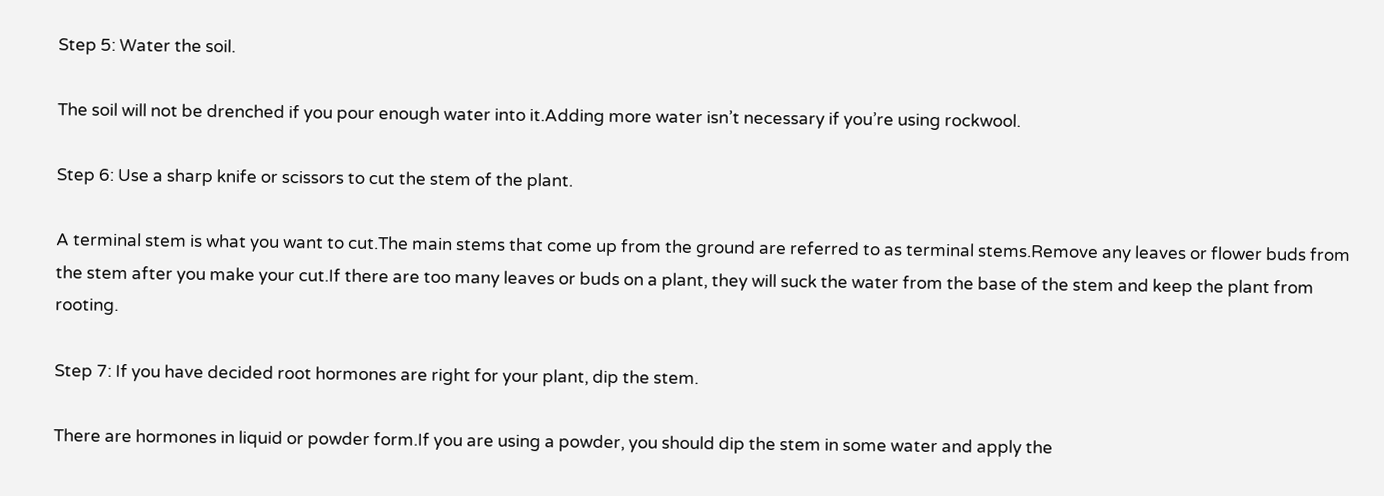Step 5: Water the soil.

The soil will not be drenched if you pour enough water into it.Adding more water isn’t necessary if you’re using rockwool.

Step 6: Use a sharp knife or scissors to cut the stem of the plant.

A terminal stem is what you want to cut.The main stems that come up from the ground are referred to as terminal stems.Remove any leaves or flower buds from the stem after you make your cut.If there are too many leaves or buds on a plant, they will suck the water from the base of the stem and keep the plant from rooting.

Step 7: If you have decided root hormones are right for your plant, dip the stem.

There are hormones in liquid or powder form.If you are using a powder, you should dip the stem in some water and apply the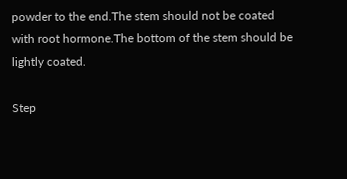powder to the end.The stem should not be coated with root hormone.The bottom of the stem should be lightly coated.

Step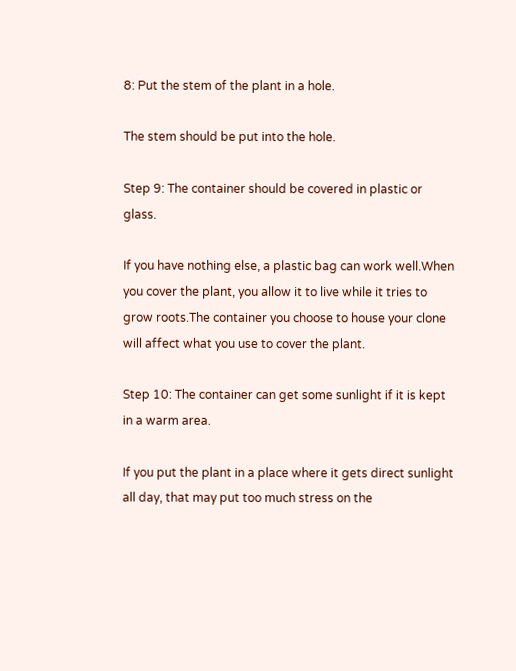8: Put the stem of the plant in a hole.

The stem should be put into the hole.

Step 9: The container should be covered in plastic or glass.

If you have nothing else, a plastic bag can work well.When you cover the plant, you allow it to live while it tries to grow roots.The container you choose to house your clone will affect what you use to cover the plant.

Step 10: The container can get some sunlight if it is kept in a warm area.

If you put the plant in a place where it gets direct sunlight all day, that may put too much stress on the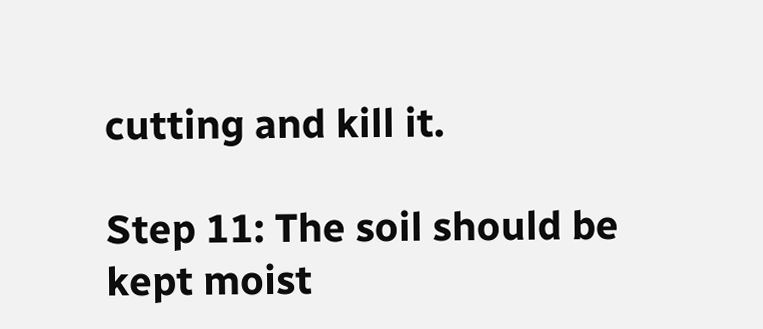cutting and kill it.

Step 11: The soil should be kept moist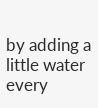by adding a little water every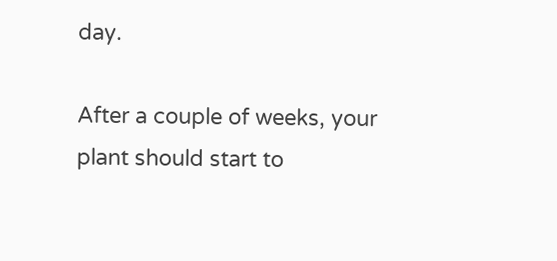day.

After a couple of weeks, your plant should start to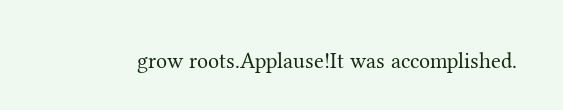grow roots.Applause!It was accomplished.